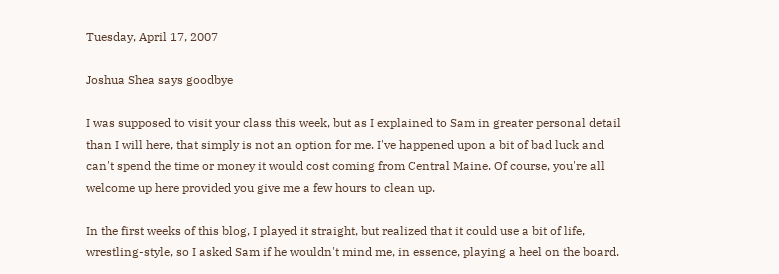Tuesday, April 17, 2007

Joshua Shea says goodbye

I was supposed to visit your class this week, but as I explained to Sam in greater personal detail than I will here, that simply is not an option for me. I've happened upon a bit of bad luck and can't spend the time or money it would cost coming from Central Maine. Of course, you're all welcome up here provided you give me a few hours to clean up.

In the first weeks of this blog, I played it straight, but realized that it could use a bit of life, wrestling-style, so I asked Sam if he wouldn't mind me, in essence, playing a heel on the board.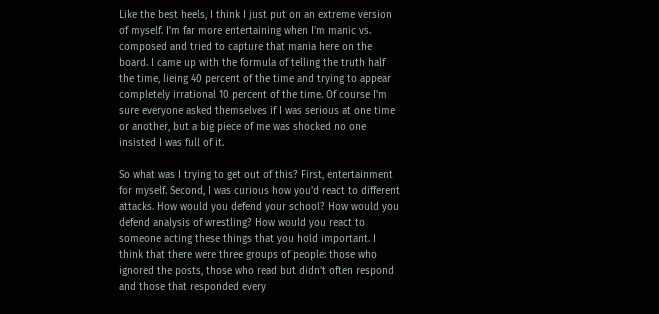Like the best heels, I think I just put on an extreme version of myself. I'm far more entertaining when I'm manic vs. composed and tried to capture that mania here on the board. I came up with the formula of telling the truth half the time, lieing 40 percent of the time and trying to appear completely irrational 10 percent of the time. Of course I'm sure everyone asked themselves if I was serious at one time or another, but a big piece of me was shocked no one insisted I was full of it.

So what was I trying to get out of this? First, entertainment for myself. Second, I was curious how you'd react to different attacks. How would you defend your school? How would you defend analysis of wrestling? How would you react to someone acting these things that you hold important. I think that there were three groups of people: those who ignored the posts, those who read but didn't often respond and those that responded every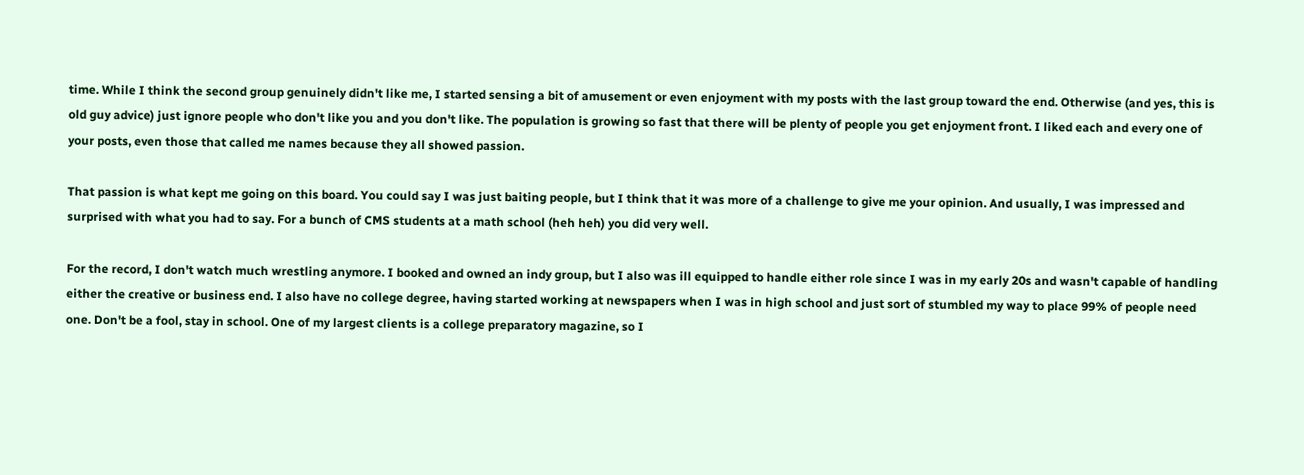time. While I think the second group genuinely didn't like me, I started sensing a bit of amusement or even enjoyment with my posts with the last group toward the end. Otherwise (and yes, this is old guy advice) just ignore people who don't like you and you don't like. The population is growing so fast that there will be plenty of people you get enjoyment front. I liked each and every one of your posts, even those that called me names because they all showed passion.

That passion is what kept me going on this board. You could say I was just baiting people, but I think that it was more of a challenge to give me your opinion. And usually, I was impressed and surprised with what you had to say. For a bunch of CMS students at a math school (heh heh) you did very well.

For the record, I don't watch much wrestling anymore. I booked and owned an indy group, but I also was ill equipped to handle either role since I was in my early 20s and wasn't capable of handling either the creative or business end. I also have no college degree, having started working at newspapers when I was in high school and just sort of stumbled my way to place 99% of people need one. Don't be a fool, stay in school. One of my largest clients is a college preparatory magazine, so I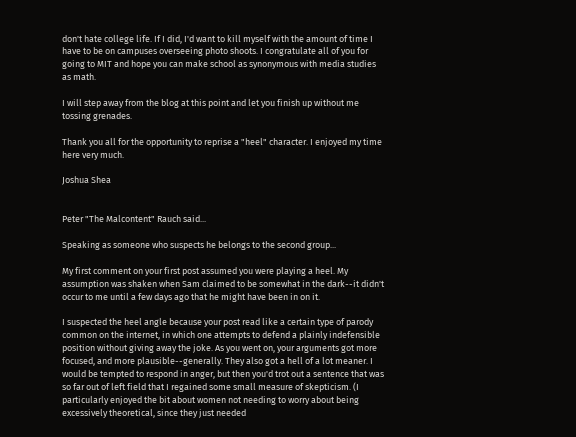don't hate college life. If I did, I'd want to kill myself with the amount of time I have to be on campuses overseeing photo shoots. I congratulate all of you for going to MIT and hope you can make school as synonymous with media studies as math.

I will step away from the blog at this point and let you finish up without me tossing grenades.

Thank you all for the opportunity to reprise a "heel" character. I enjoyed my time here very much.

Joshua Shea


Peter "The Malcontent" Rauch said...

Speaking as someone who suspects he belongs to the second group...

My first comment on your first post assumed you were playing a heel. My assumption was shaken when Sam claimed to be somewhat in the dark--it didn't occur to me until a few days ago that he might have been in on it.

I suspected the heel angle because your post read like a certain type of parody common on the internet, in which one attempts to defend a plainly indefensible position without giving away the joke. As you went on, your arguments got more focused, and more plausible--generally. They also got a hell of a lot meaner. I would be tempted to respond in anger, but then you'd trot out a sentence that was so far out of left field that I regained some small measure of skepticism. (I particularly enjoyed the bit about women not needing to worry about being excessively theoretical, since they just needed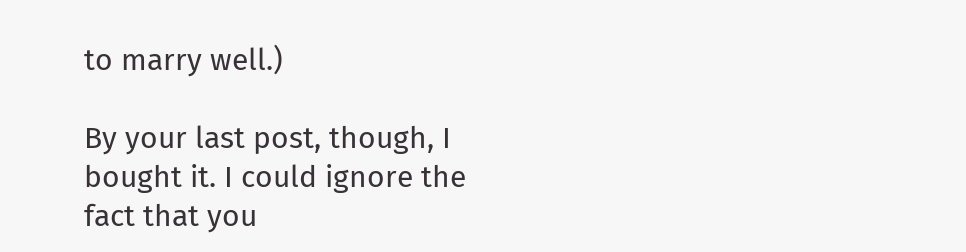to marry well.)

By your last post, though, I bought it. I could ignore the fact that you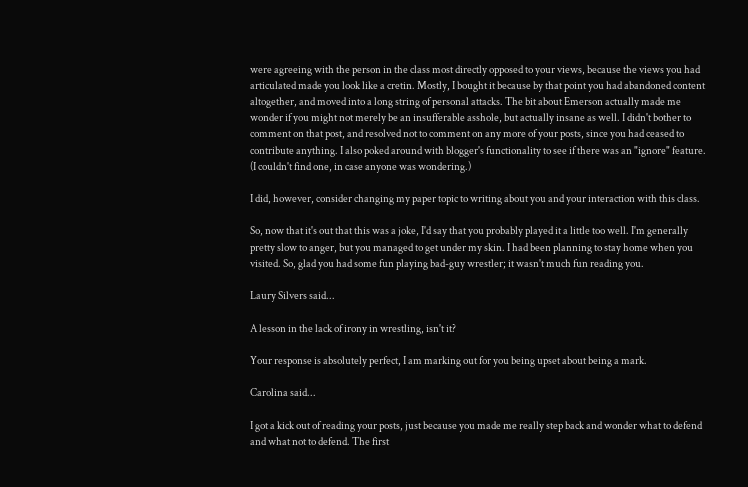were agreeing with the person in the class most directly opposed to your views, because the views you had articulated made you look like a cretin. Mostly, I bought it because by that point you had abandoned content altogether, and moved into a long string of personal attacks. The bit about Emerson actually made me wonder if you might not merely be an insufferable asshole, but actually insane as well. I didn't bother to comment on that post, and resolved not to comment on any more of your posts, since you had ceased to contribute anything. I also poked around with blogger's functionality to see if there was an "ignore" feature. (I couldn't find one, in case anyone was wondering.)

I did, however, consider changing my paper topic to writing about you and your interaction with this class.

So, now that it's out that this was a joke, I'd say that you probably played it a little too well. I'm generally pretty slow to anger, but you managed to get under my skin. I had been planning to stay home when you visited. So, glad you had some fun playing bad-guy wrestler; it wasn't much fun reading you.

Laury Silvers said...

A lesson in the lack of irony in wrestling, isn't it?

Your response is absolutely perfect, I am marking out for you being upset about being a mark.

Carolina said...

I got a kick out of reading your posts, just because you made me really step back and wonder what to defend and what not to defend. The first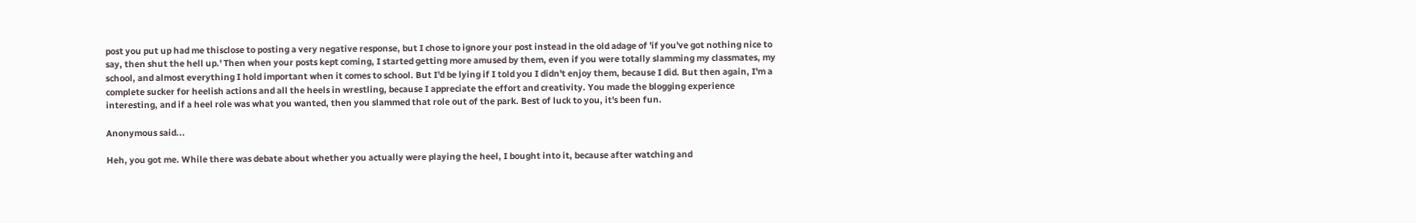post you put up had me thisclose to posting a very negative response, but I chose to ignore your post instead in the old adage of 'if you've got nothing nice to say, then shut the hell up.' Then when your posts kept coming, I started getting more amused by them, even if you were totally slamming my classmates, my school, and almost everything I hold important when it comes to school. But I'd be lying if I told you I didn't enjoy them, because I did. But then again, I'm a complete sucker for heelish actions and all the heels in wrestling, because I appreciate the effort and creativity. You made the blogging experience interesting, and if a heel role was what you wanted, then you slammed that role out of the park. Best of luck to you, it's been fun.

Anonymous said...

Heh, you got me. While there was debate about whether you actually were playing the heel, I bought into it, because after watching and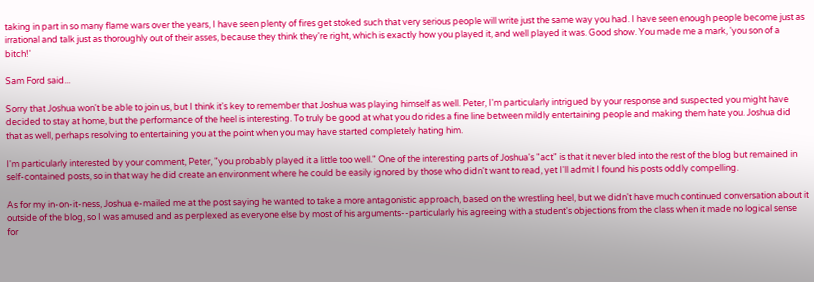taking in part in so many flame wars over the years, I have seen plenty of fires get stoked such that very serious people will write just the same way you had. I have seen enough people become just as irrational and talk just as thoroughly out of their asses, because they think they're right, which is exactly how you played it, and well played it was. Good show. You made me a mark, 'you son of a bitch!'

Sam Ford said...

Sorry that Joshua won't be able to join us, but I think it's key to remember that Joshua was playing himself as well. Peter, I'm particularly intrigued by your response and suspected you might have decided to stay at home, but the performance of the heel is interesting. To truly be good at what you do rides a fine line between mildly entertaining people and making them hate you. Joshua did that as well, perhaps resolving to entertaining you at the point when you may have started completely hating him.

I'm particularly interested by your comment, Peter, "you probably played it a little too well." One of the interesting parts of Joshua's "act" is that it never bled into the rest of the blog but remained in self-contained posts, so in that way he did create an environment where he could be easily ignored by those who didn't want to read, yet I'll admit I found his posts oddly compelling.

As for my in-on-it-ness, Joshua e-mailed me at the post saying he wanted to take a more antagonistic approach, based on the wrestling heel, but we didn't have much continued conversation about it outside of the blog, so I was amused and as perplexed as everyone else by most of his arguments--particularly his agreeing with a student's objections from the class when it made no logical sense for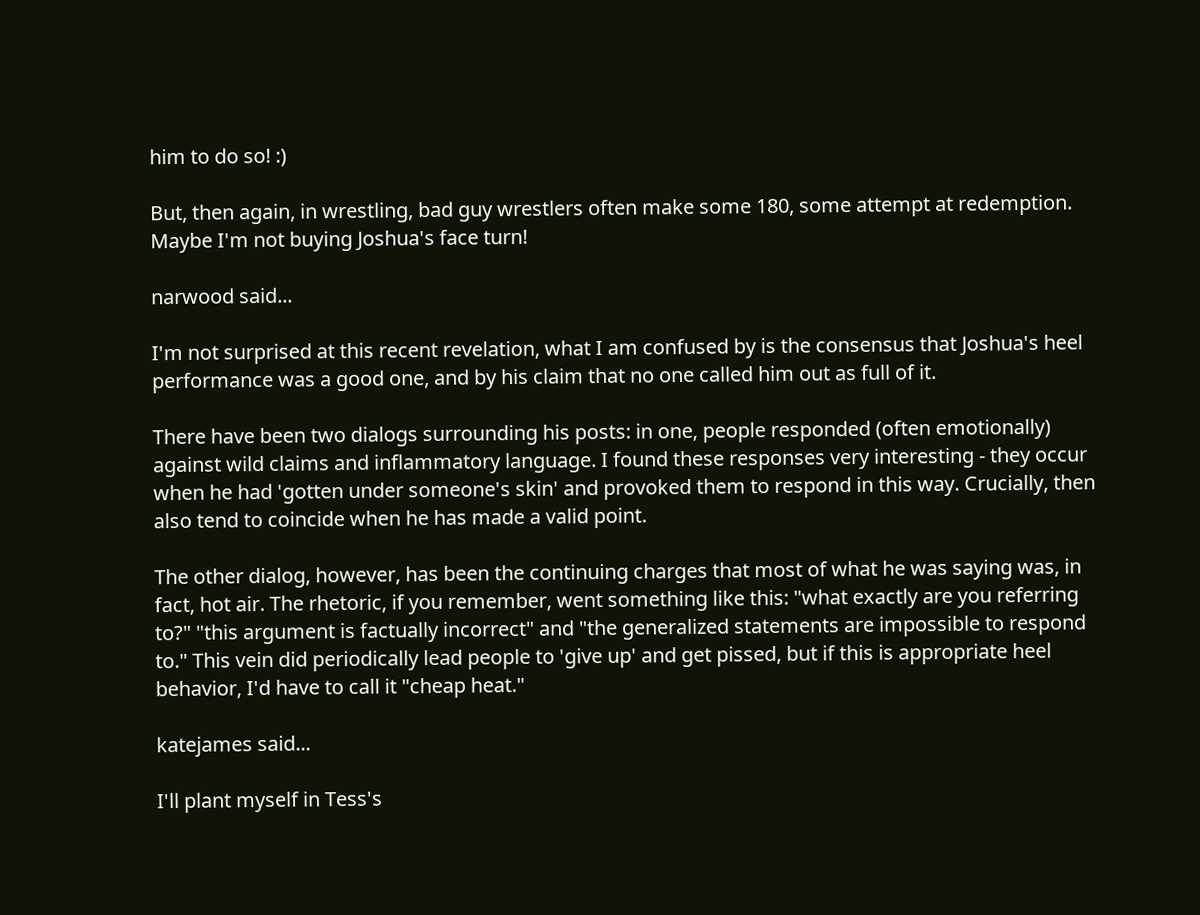him to do so! :)

But, then again, in wrestling, bad guy wrestlers often make some 180, some attempt at redemption. Maybe I'm not buying Joshua's face turn!

narwood said...

I'm not surprised at this recent revelation, what I am confused by is the consensus that Joshua's heel performance was a good one, and by his claim that no one called him out as full of it.

There have been two dialogs surrounding his posts: in one, people responded (often emotionally) against wild claims and inflammatory language. I found these responses very interesting - they occur when he had 'gotten under someone's skin' and provoked them to respond in this way. Crucially, then also tend to coincide when he has made a valid point.

The other dialog, however, has been the continuing charges that most of what he was saying was, in fact, hot air. The rhetoric, if you remember, went something like this: "what exactly are you referring to?" "this argument is factually incorrect" and "the generalized statements are impossible to respond to." This vein did periodically lead people to 'give up' and get pissed, but if this is appropriate heel behavior, I'd have to call it "cheap heat."

katejames said...

I'll plant myself in Tess's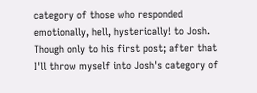category of those who responded emotionally, hell, hysterically! to Josh. Though only to his first post; after that I'll throw myself into Josh's category of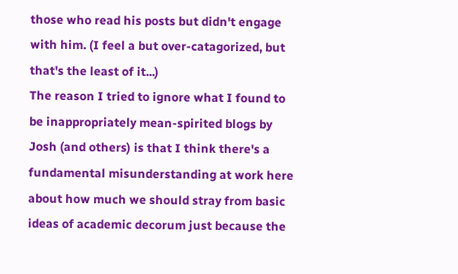those who read his posts but didn't engage with him. (I feel a but over-catagorized, but that's the least of it...)
The reason I tried to ignore what I found to be inappropriately mean-spirited blogs by Josh (and others) is that I think there's a fundamental misunderstanding at work here about how much we should stray from basic ideas of academic decorum just because the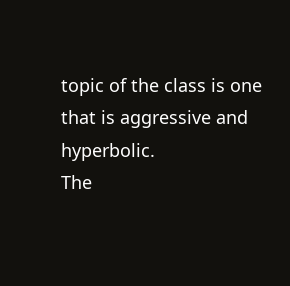topic of the class is one that is aggressive and hyperbolic.
The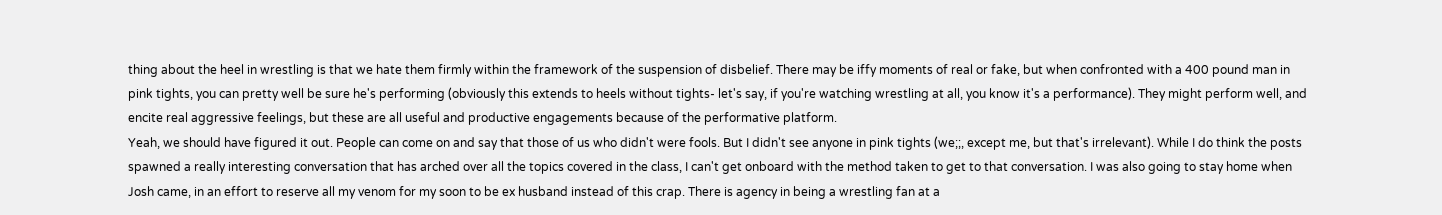thing about the heel in wrestling is that we hate them firmly within the framework of the suspension of disbelief. There may be iffy moments of real or fake, but when confronted with a 400 pound man in pink tights, you can pretty well be sure he's performing (obviously this extends to heels without tights- let's say, if you're watching wrestling at all, you know it's a performance). They might perform well, and encite real aggressive feelings, but these are all useful and productive engagements because of the performative platform.
Yeah, we should have figured it out. People can come on and say that those of us who didn't were fools. But I didn't see anyone in pink tights (we;;, except me, but that's irrelevant). While I do think the posts spawned a really interesting conversation that has arched over all the topics covered in the class, I can't get onboard with the method taken to get to that conversation. I was also going to stay home when Josh came, in an effort to reserve all my venom for my soon to be ex husband instead of this crap. There is agency in being a wrestling fan at a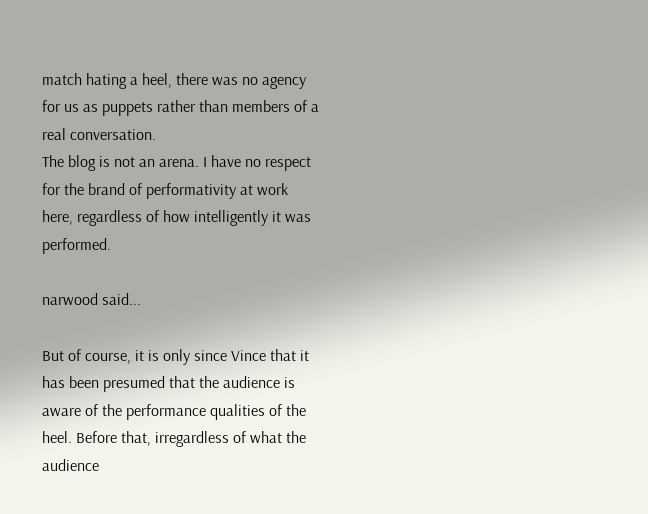match hating a heel, there was no agency for us as puppets rather than members of a real conversation.
The blog is not an arena. I have no respect for the brand of performativity at work here, regardless of how intelligently it was performed.

narwood said...

But of course, it is only since Vince that it has been presumed that the audience is aware of the performance qualities of the heel. Before that, irregardless of what the audience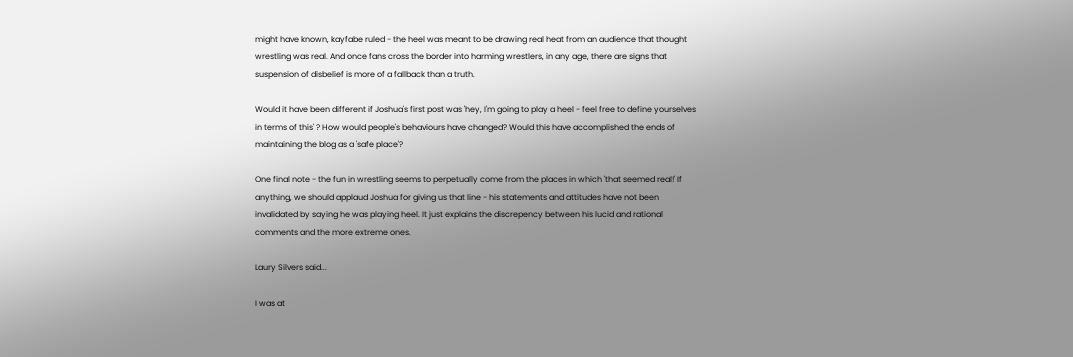might have known, kayfabe ruled - the heel was meant to be drawing real heat from an audience that thought wrestling was real. And once fans cross the border into harming wrestlers, in any age, there are signs that suspension of disbelief is more of a fallback than a truth.

Would it have been different if Joshua's first post was 'hey, I'm going to play a heel - feel free to define yourselves in terms of this' ? How would people's behaviours have changed? Would this have accomplished the ends of maintaining the blog as a 'safe place'?

One final note - the fun in wrestling seems to perpetually come from the places in which 'that seemed real!' If anything, we should applaud Joshua for giving us that line - his statements and attitudes have not been invalidated by saying he was playing heel. It just explains the discrepency between his lucid and rational comments and the more extreme ones.

Laury Silvers said...

I was at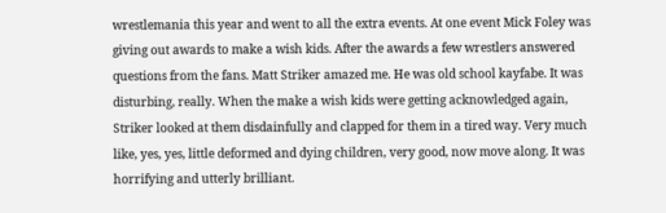wrestlemania this year and went to all the extra events. At one event Mick Foley was giving out awards to make a wish kids. After the awards a few wrestlers answered questions from the fans. Matt Striker amazed me. He was old school kayfabe. It was disturbing, really. When the make a wish kids were getting acknowledged again, Striker looked at them disdainfully and clapped for them in a tired way. Very much like, yes, yes, little deformed and dying children, very good, now move along. It was horrifying and utterly brilliant.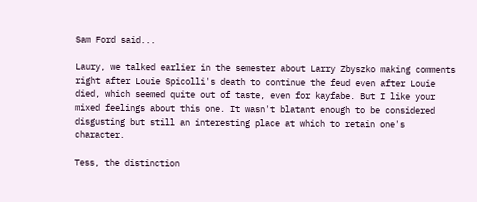Sam Ford said...

Laury, we talked earlier in the semester about Larry Zbyszko making comments right after Louie Spicolli's death to continue the feud even after Louie died, which seemed quite out of taste, even for kayfabe. But I like your mixed feelings about this one. It wasn't blatant enough to be considered disgusting but still an interesting place at which to retain one's character.

Tess, the distinction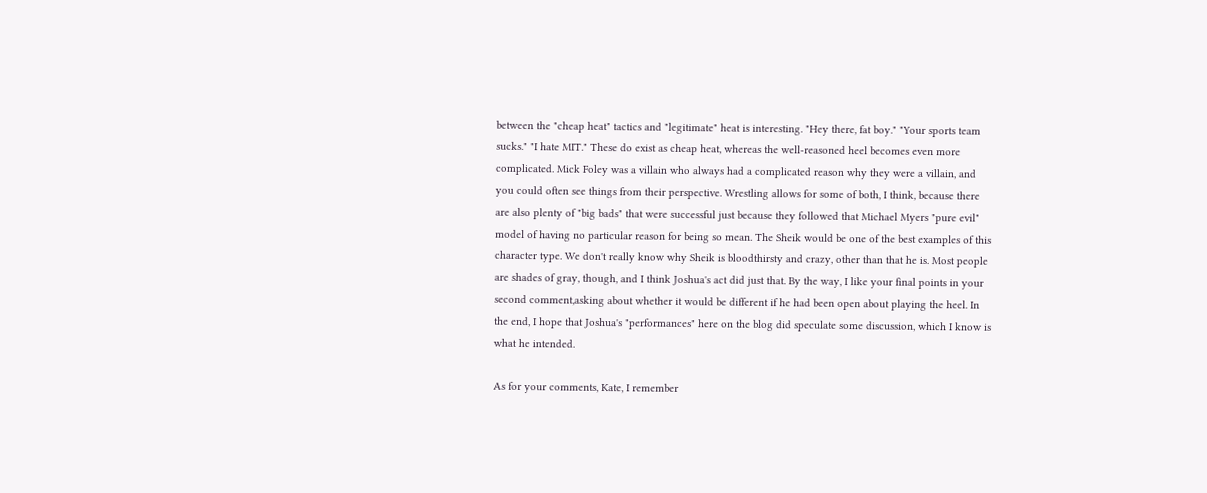between the "cheap heat" tactics and "legitimate" heat is interesting. "Hey there, fat boy." "Your sports team sucks." "I hate MIT." These do exist as cheap heat, whereas the well-reasoned heel becomes even more complicated. Mick Foley was a villain who always had a complicated reason why they were a villain, and you could often see things from their perspective. Wrestling allows for some of both, I think, because there are also plenty of "big bads" that were successful just because they followed that Michael Myers "pure evil" model of having no particular reason for being so mean. The Sheik would be one of the best examples of this character type. We don't really know why Sheik is bloodthirsty and crazy, other than that he is. Most people are shades of gray, though, and I think Joshua's act did just that. By the way, I like your final points in your second comment,asking about whether it would be different if he had been open about playing the heel. In the end, I hope that Joshua's "performances" here on the blog did speculate some discussion, which I know is what he intended.

As for your comments, Kate, I remember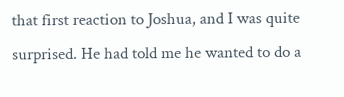that first reaction to Joshua, and I was quite surprised. He had told me he wanted to do a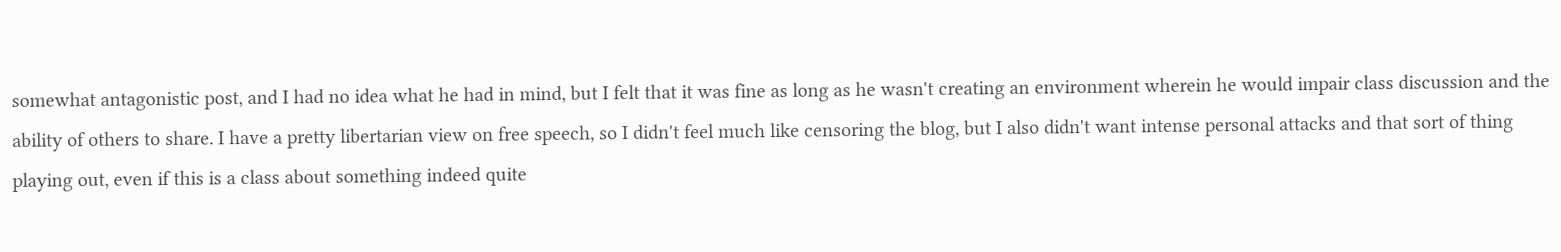somewhat antagonistic post, and I had no idea what he had in mind, but I felt that it was fine as long as he wasn't creating an environment wherein he would impair class discussion and the ability of others to share. I have a pretty libertarian view on free speech, so I didn't feel much like censoring the blog, but I also didn't want intense personal attacks and that sort of thing playing out, even if this is a class about something indeed quite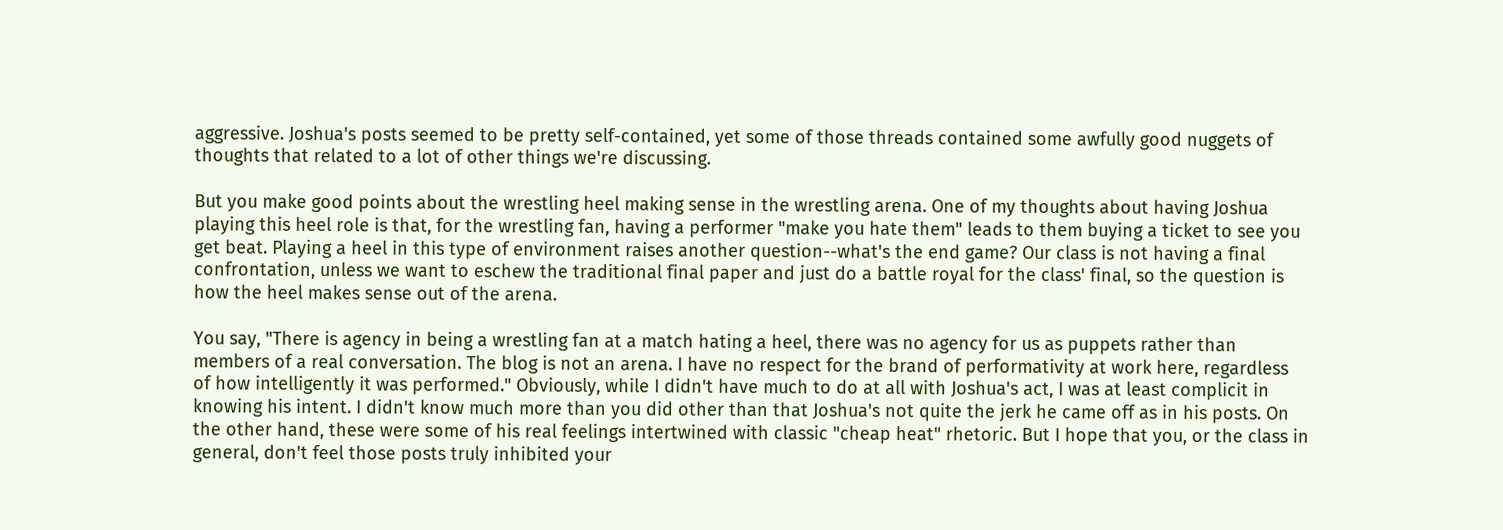aggressive. Joshua's posts seemed to be pretty self-contained, yet some of those threads contained some awfully good nuggets of thoughts that related to a lot of other things we're discussing.

But you make good points about the wrestling heel making sense in the wrestling arena. One of my thoughts about having Joshua playing this heel role is that, for the wrestling fan, having a performer "make you hate them" leads to them buying a ticket to see you get beat. Playing a heel in this type of environment raises another question--what's the end game? Our class is not having a final confrontation, unless we want to eschew the traditional final paper and just do a battle royal for the class' final, so the question is how the heel makes sense out of the arena.

You say, "There is agency in being a wrestling fan at a match hating a heel, there was no agency for us as puppets rather than members of a real conversation. The blog is not an arena. I have no respect for the brand of performativity at work here, regardless of how intelligently it was performed." Obviously, while I didn't have much to do at all with Joshua's act, I was at least complicit in knowing his intent. I didn't know much more than you did other than that Joshua's not quite the jerk he came off as in his posts. On the other hand, these were some of his real feelings intertwined with classic "cheap heat" rhetoric. But I hope that you, or the class in general, don't feel those posts truly inhibited your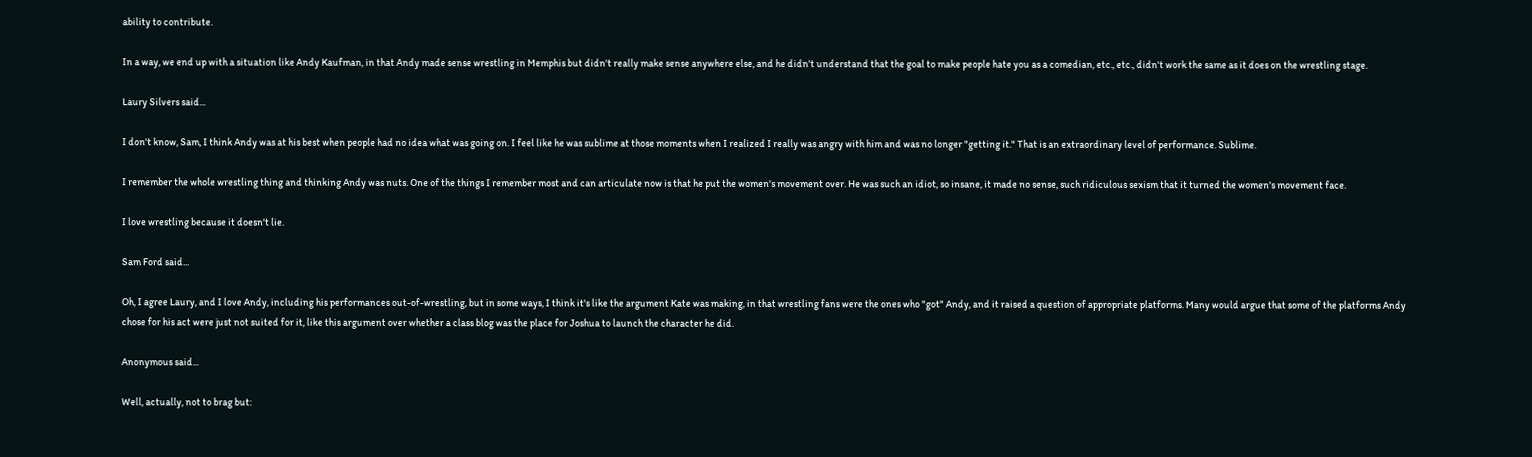ability to contribute.

In a way, we end up with a situation like Andy Kaufman, in that Andy made sense wrestling in Memphis but didn't really make sense anywhere else, and he didn't understand that the goal to make people hate you as a comedian, etc., etc., didn't work the same as it does on the wrestling stage.

Laury Silvers said...

I don't know, Sam, I think Andy was at his best when people had no idea what was going on. I feel like he was sublime at those moments when I realized I really was angry with him and was no longer "getting it." That is an extraordinary level of performance. Sublime.

I remember the whole wrestling thing and thinking Andy was nuts. One of the things I remember most and can articulate now is that he put the women's movement over. He was such an idiot, so insane, it made no sense, such ridiculous sexism that it turned the women's movement face.

I love wrestling because it doesn't lie.

Sam Ford said...

Oh, I agree Laury, and I love Andy, including his performances out-of-wrestling, but in some ways, I think it's like the argument Kate was making, in that wrestling fans were the ones who "got" Andy, and it raised a question of appropriate platforms. Many would argue that some of the platforms Andy chose for his act were just not suited for it, like this argument over whether a class blog was the place for Joshua to launch the character he did.

Anonymous said...

Well, actually, not to brag but: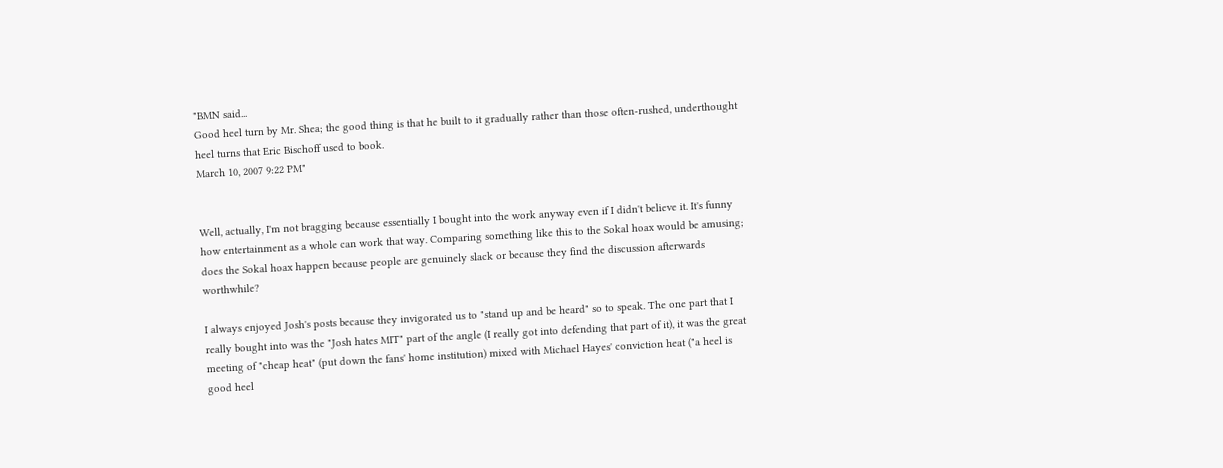"BMN said...
Good heel turn by Mr. Shea; the good thing is that he built to it gradually rather than those often-rushed, underthought heel turns that Eric Bischoff used to book.
March 10, 2007 9:22 PM"


Well, actually, I'm not bragging because essentially I bought into the work anyway even if I didn't believe it. It's funny how entertainment as a whole can work that way. Comparing something like this to the Sokal hoax would be amusing; does the Sokal hoax happen because people are genuinely slack or because they find the discussion afterwards worthwhile?

I always enjoyed Josh's posts because they invigorated us to "stand up and be heard" so to speak. The one part that I really bought into was the "Josh hates MIT" part of the angle (I really got into defending that part of it), it was the great meeting of "cheap heat" (put down the fans' home institution) mixed with Michael Hayes' conviction heat ("a heel is good heel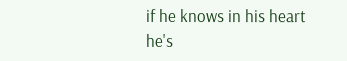if he knows in his heart he's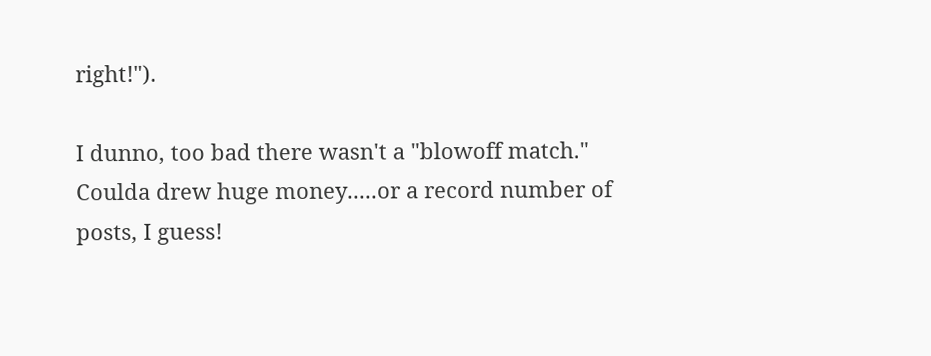right!").

I dunno, too bad there wasn't a "blowoff match." Coulda drew huge money.....or a record number of posts, I guess!